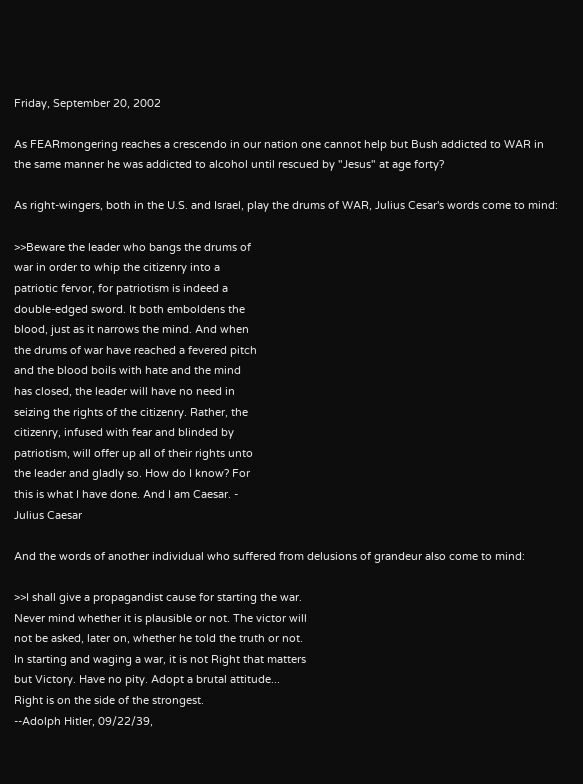Friday, September 20, 2002

As FEARmongering reaches a crescendo in our nation one cannot help but Bush addicted to WAR in the same manner he was addicted to alcohol until rescued by "Jesus" at age forty?

As right-wingers, both in the U.S. and Israel, play the drums of WAR, Julius Cesar's words come to mind:

>>Beware the leader who bangs the drums of
war in order to whip the citizenry into a
patriotic fervor, for patriotism is indeed a
double-edged sword. It both emboldens the
blood, just as it narrows the mind. And when
the drums of war have reached a fevered pitch
and the blood boils with hate and the mind
has closed, the leader will have no need in
seizing the rights of the citizenry. Rather, the
citizenry, infused with fear and blinded by
patriotism, will offer up all of their rights unto
the leader and gladly so. How do I know? For
this is what I have done. And I am Caesar. -
Julius Caesar

And the words of another individual who suffered from delusions of grandeur also come to mind:

>>I shall give a propagandist cause for starting the war.
Never mind whether it is plausible or not. The victor will
not be asked, later on, whether he told the truth or not.
In starting and waging a war, it is not Right that matters
but Victory. Have no pity. Adopt a brutal attitude...
Right is on the side of the strongest.
--Adolph Hitler, 09/22/39,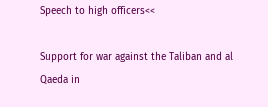Speech to high officers<<

Support for war against the Taliban and al Qaeda in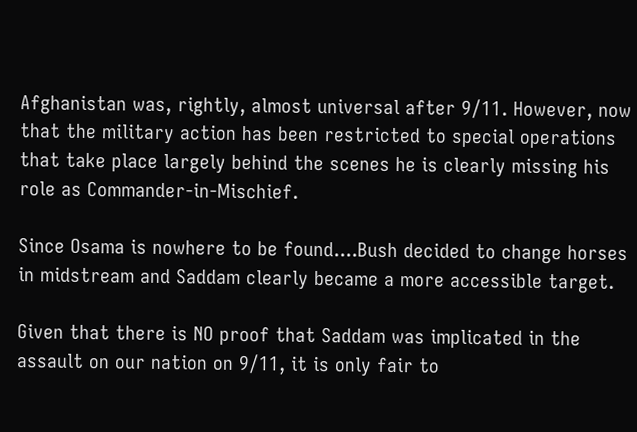Afghanistan was, rightly, almost universal after 9/11. However, now that the military action has been restricted to special operations that take place largely behind the scenes he is clearly missing his role as Commander-in-Mischief.

Since Osama is nowhere to be found....Bush decided to change horses in midstream and Saddam clearly became a more accessible target.

Given that there is NO proof that Saddam was implicated in the assault on our nation on 9/11, it is only fair to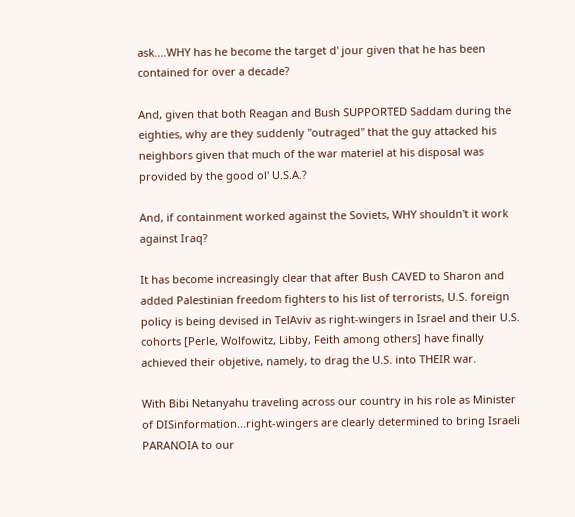ask....WHY has he become the target d' jour given that he has been contained for over a decade?

And, given that both Reagan and Bush SUPPORTED Saddam during the eighties, why are they suddenly "outraged" that the guy attacked his neighbors given that much of the war materiel at his disposal was provided by the good ol' U.S.A.?

And, if containment worked against the Soviets, WHY shouldn't it work against Iraq?

It has become increasingly clear that after Bush CAVED to Sharon and added Palestinian freedom fighters to his list of terrorists, U.S. foreign policy is being devised in TelAviv as right-wingers in Israel and their U.S. cohorts [Perle, Wolfowitz, Libby, Feith among others] have finally achieved their objetive, namely, to drag the U.S. into THEIR war.

With Bibi Netanyahu traveling across our country in his role as Minister of DISinformation...right-wingers are clearly determined to bring Israeli PARANOIA to our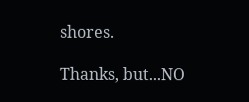shores.

Thanks, but...NO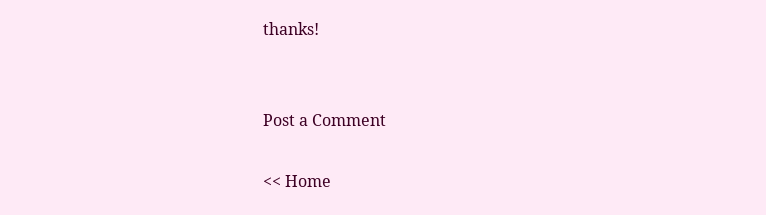thanks!


Post a Comment

<< Home